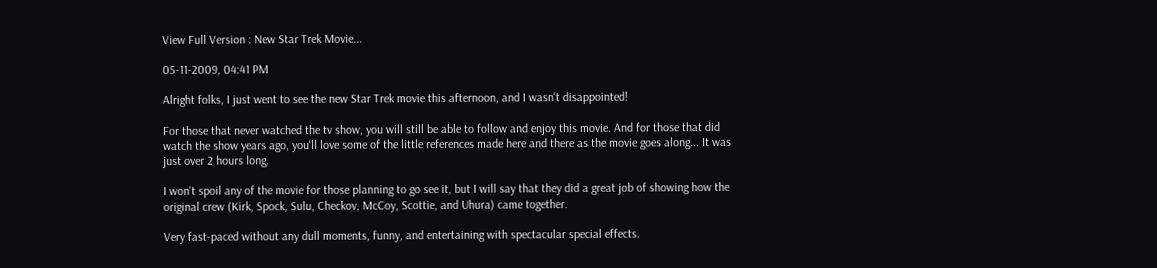View Full Version : New Star Trek Movie...

05-11-2009, 04:41 PM

Alright folks, I just went to see the new Star Trek movie this afternoon, and I wasn't disappointed!

For those that never watched the tv show, you will still be able to follow and enjoy this movie. And for those that did watch the show years ago, you'll love some of the little references made here and there as the movie goes along... It was just over 2 hours long.

I won't spoil any of the movie for those planning to go see it, but I will say that they did a great job of showing how the original crew (Kirk, Spock, Sulu, Checkov, McCoy, Scottie, and Uhura) came together.

Very fast-paced without any dull moments, funny, and entertaining with spectacular special effects.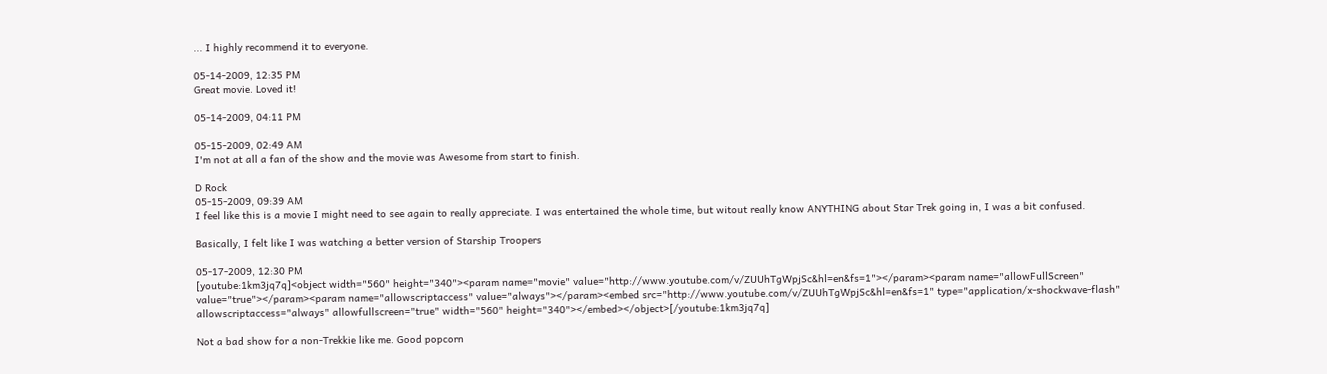... I highly recommend it to everyone.

05-14-2009, 12:35 PM
Great movie. Loved it!

05-14-2009, 04:11 PM

05-15-2009, 02:49 AM
I'm not at all a fan of the show and the movie was Awesome from start to finish.

D Rock
05-15-2009, 09:39 AM
I feel like this is a movie I might need to see again to really appreciate. I was entertained the whole time, but witout really know ANYTHING about Star Trek going in, I was a bit confused.

Basically, I felt like I was watching a better version of Starship Troopers

05-17-2009, 12:30 PM
[youtube:1km3jq7q]<object width="560" height="340"><param name="movie" value="http://www.youtube.com/v/ZUUhTgWpjSc&hl=en&fs=1"></param><param name="allowFullScreen" value="true"></param><param name="allowscriptaccess" value="always"></param><embed src="http://www.youtube.com/v/ZUUhTgWpjSc&hl=en&fs=1" type="application/x-shockwave-flash" allowscriptaccess="always" allowfullscreen="true" width="560" height="340"></embed></object>[/youtube:1km3jq7q]

Not a bad show for a non-Trekkie like me. Good popcorn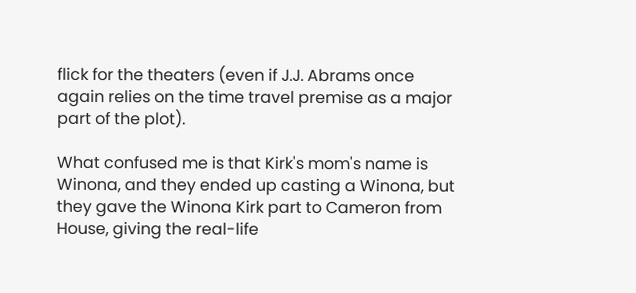flick for the theaters (even if J.J. Abrams once again relies on the time travel premise as a major part of the plot).

What confused me is that Kirk's mom's name is Winona, and they ended up casting a Winona, but they gave the Winona Kirk part to Cameron from House, giving the real-life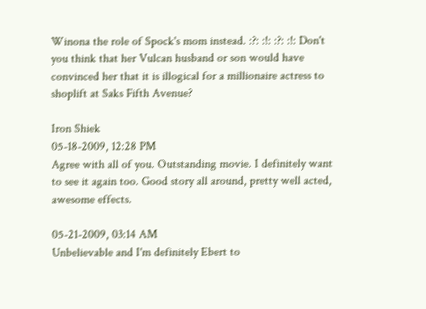Winona the role of Spock's mom instead. :?: :!: :?: :!: Don't you think that her Vulcan husband or son would have convinced her that it is illogical for a millionaire actress to shoplift at Saks Fifth Avenue?

Iron Shiek
05-18-2009, 12:28 PM
Agree with all of you. Outstanding movie. I definitely want to see it again too. Good story all around, pretty well acted, awesome effects.

05-21-2009, 03:14 AM
Unbelievable and I'm definitely Ebert to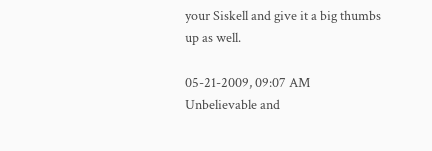your Siskell and give it a big thumbs up as well.

05-21-2009, 09:07 AM
Unbelievable and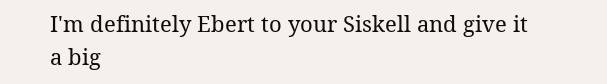I'm definitely Ebert to your Siskell and give it a big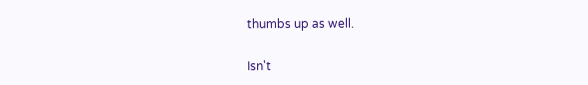thumbs up as well.

Isn't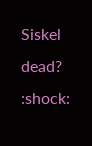Siskel dead? :shock: